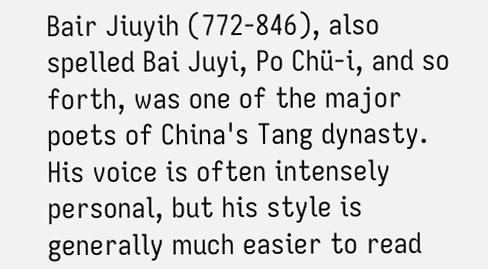Bair Jiuyih (772-846), also spelled Bai Juyi, Po Chü-i, and so forth, was one of the major poets of China's Tang dynasty. His voice is often intensely personal, but his style is generally much easier to read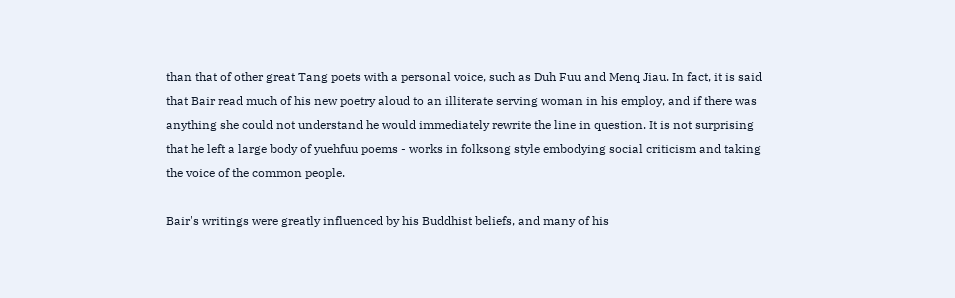than that of other great Tang poets with a personal voice, such as Duh Fuu and Menq Jiau. In fact, it is said that Bair read much of his new poetry aloud to an illiterate serving woman in his employ, and if there was anything she could not understand he would immediately rewrite the line in question. It is not surprising that he left a large body of yuehfuu poems - works in folksong style embodying social criticism and taking the voice of the common people.

Bair's writings were greatly influenced by his Buddhist beliefs, and many of his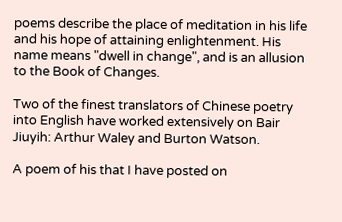poems describe the place of meditation in his life and his hope of attaining enlightenment. His name means "dwell in change", and is an allusion to the Book of Changes.

Two of the finest translators of Chinese poetry into English have worked extensively on Bair Jiuyih: Arthur Waley and Burton Watson.

A poem of his that I have posted on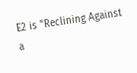E2 is "Reclining Against a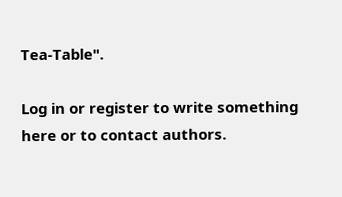Tea-Table".

Log in or register to write something here or to contact authors.